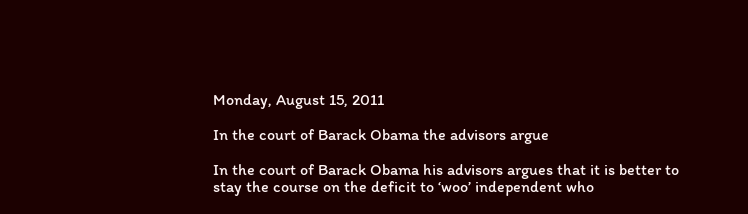Monday, August 15, 2011

In the court of Barack Obama the advisors argue

In the court of Barack Obama his advisors argues that it is better to stay the course on the deficit to ‘woo’ independent who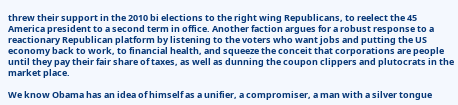threw their support in the 2010 bi elections to the right wing Republicans, to reelect the 45 America president to a second term in office. Another faction argues for a robust response to a reactionary Republican platform by listening to the voters who want jobs and putting the US economy back to work, to financial health, and squeeze the conceit that corporations are people until they pay their fair share of taxes, as well as dunning the coupon clippers and plutocrats in the market place.

We know Obama has an idea of himself as a unifier, a compromiser, a man with a silver tongue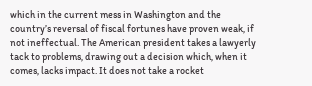which in the current mess in Washington and the country’s reversal of fiscal fortunes have proven weak, if not ineffectual. The American president takes a lawyerly tack to problems, drawing out a decision which, when it comes, lacks impact. It does not take a rocket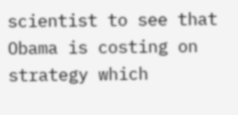scientist to see that Obama is costing on strategy which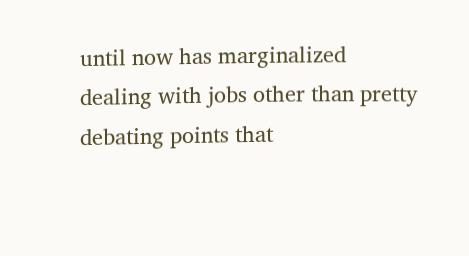until now has marginalized dealing with jobs other than pretty debating points that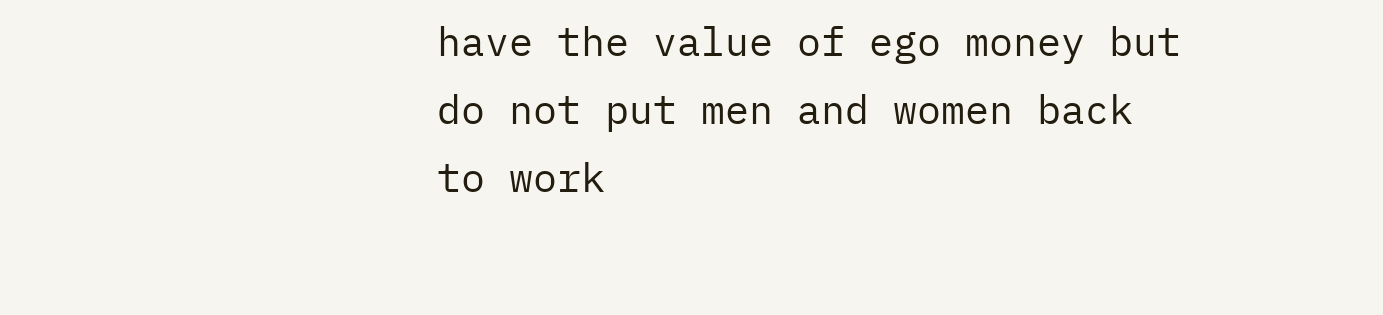have the value of ego money but do not put men and women back to work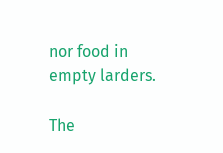nor food in empty larders.

The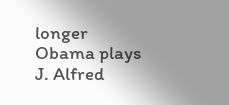longer Obama plays J. Alfred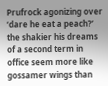Prufrock agonizing over ‘dare he eat a peach?’ the shakier his dreams of a second term in office seem more like gossamer wings than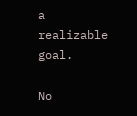a realizable goal.

No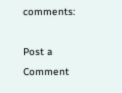comments:

Post a Comment